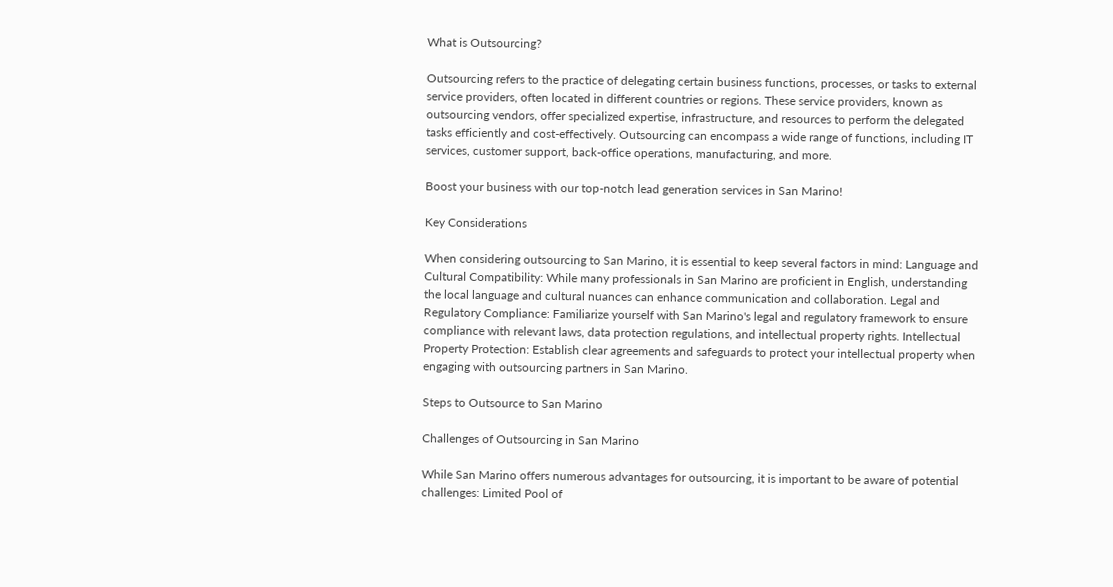What is Outsourcing?

Outsourcing refers to the practice of delegating certain business functions, processes, or tasks to external service providers, often located in different countries or regions. These service providers, known as outsourcing vendors, offer specialized expertise, infrastructure, and resources to perform the delegated tasks efficiently and cost-effectively. Outsourcing can encompass a wide range of functions, including IT services, customer support, back-office operations, manufacturing, and more.

Boost your business with our top-notch lead generation services in San Marino!

Key Considerations

When considering outsourcing to San Marino, it is essential to keep several factors in mind: Language and Cultural Compatibility: While many professionals in San Marino are proficient in English, understanding the local language and cultural nuances can enhance communication and collaboration. Legal and Regulatory Compliance: Familiarize yourself with San Marino's legal and regulatory framework to ensure compliance with relevant laws, data protection regulations, and intellectual property rights. Intellectual Property Protection: Establish clear agreements and safeguards to protect your intellectual property when engaging with outsourcing partners in San Marino.

Steps to Outsource to San Marino

Challenges of Outsourcing in San Marino

While San Marino offers numerous advantages for outsourcing, it is important to be aware of potential challenges: Limited Pool of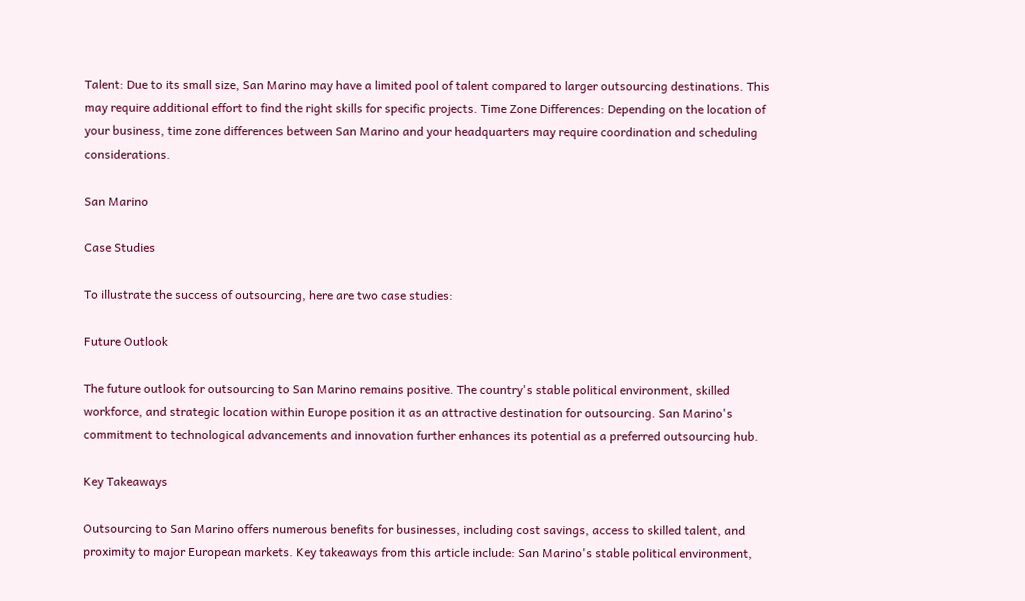Talent: Due to its small size, San Marino may have a limited pool of talent compared to larger outsourcing destinations. This may require additional effort to find the right skills for specific projects. Time Zone Differences: Depending on the location of your business, time zone differences between San Marino and your headquarters may require coordination and scheduling considerations.

San Marino

Case Studies

To illustrate the success of outsourcing, here are two case studies:

Future Outlook

The future outlook for outsourcing to San Marino remains positive. The country's stable political environment, skilled workforce, and strategic location within Europe position it as an attractive destination for outsourcing. San Marino's commitment to technological advancements and innovation further enhances its potential as a preferred outsourcing hub.

Key Takeaways

Outsourcing to San Marino offers numerous benefits for businesses, including cost savings, access to skilled talent, and proximity to major European markets. Key takeaways from this article include: San Marino's stable political environment,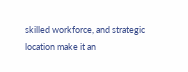skilled workforce, and strategic location make it an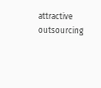attractive outsourcing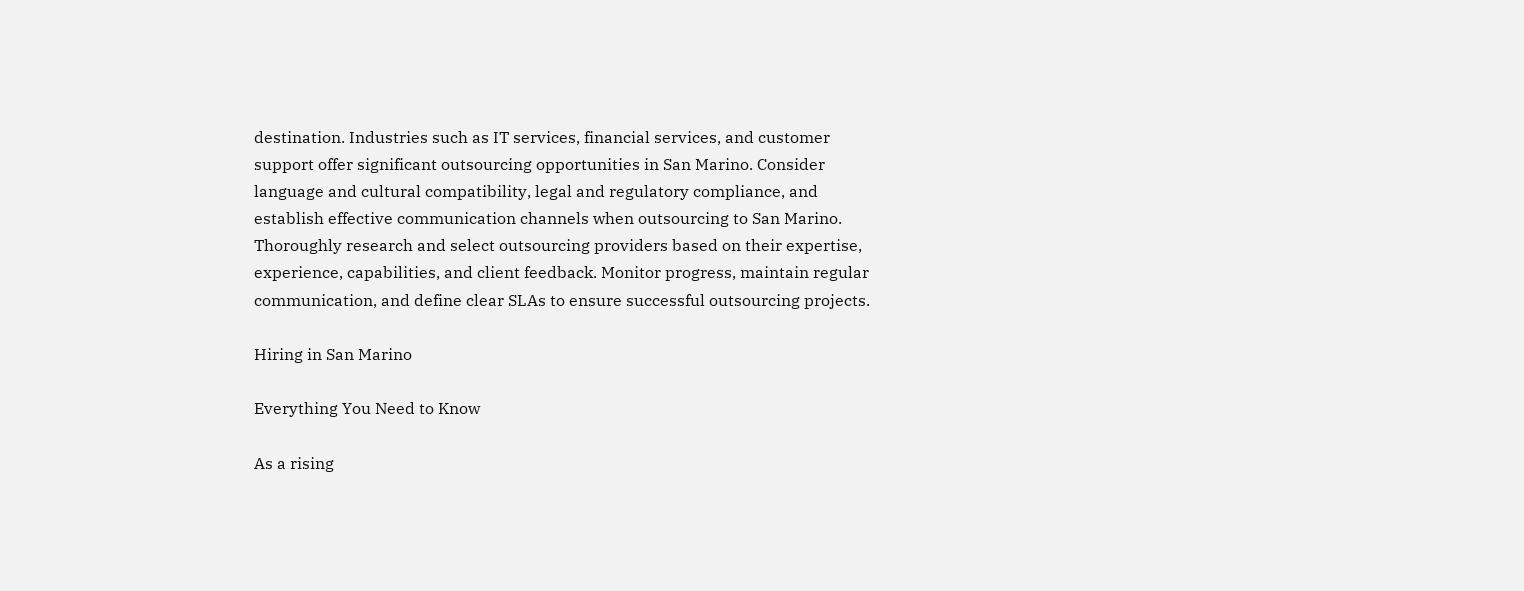destination. Industries such as IT services, financial services, and customer support offer significant outsourcing opportunities in San Marino. Consider language and cultural compatibility, legal and regulatory compliance, and establish effective communication channels when outsourcing to San Marino. Thoroughly research and select outsourcing providers based on their expertise, experience, capabilities, and client feedback. Monitor progress, maintain regular communication, and define clear SLAs to ensure successful outsourcing projects.

Hiring in San Marino

Everything You Need to Know

As a rising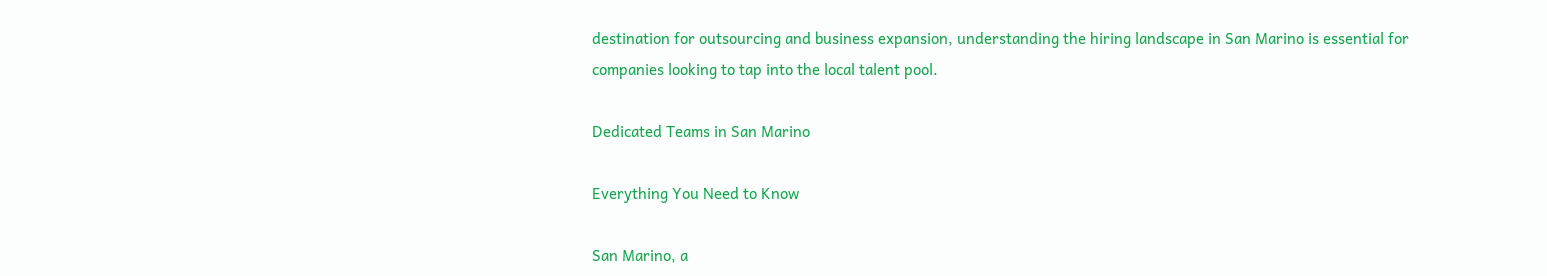destination for outsourcing and business expansion, understanding the hiring landscape in San Marino is essential for companies looking to tap into the local talent pool.

Dedicated Teams in San Marino

Everything You Need to Know

San Marino, a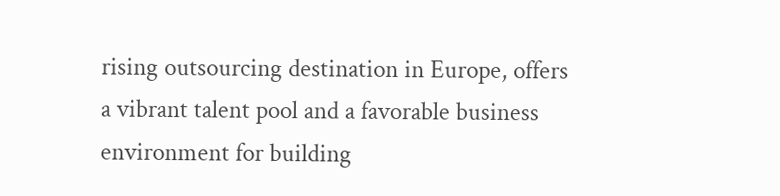rising outsourcing destination in Europe, offers a vibrant talent pool and a favorable business environment for building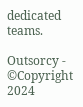dedicated teams.

Outsorcy - ©Copyright 2024